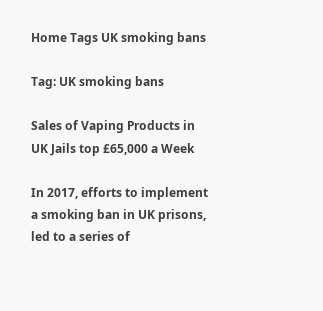Home Tags UK smoking bans

Tag: UK smoking bans

Sales of Vaping Products in UK Jails top £65,000 a Week

In 2017, efforts to implement a smoking ban in UK prisons, led to a series of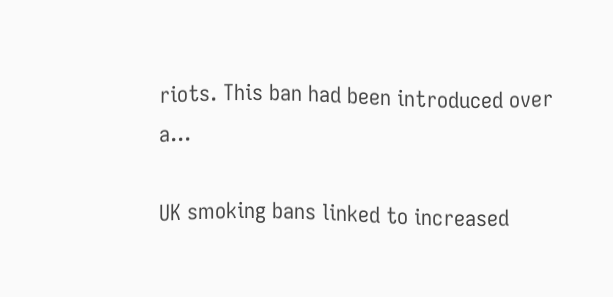riots. This ban had been introduced over a...

UK smoking bans linked to increased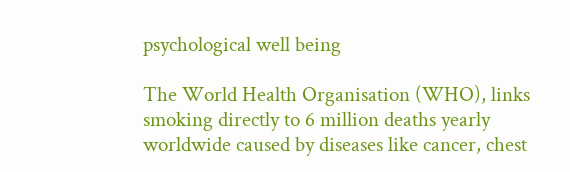psychological well being

The World Health Organisation (WHO), links smoking directly to 6 million deaths yearly worldwide caused by diseases like cancer, chest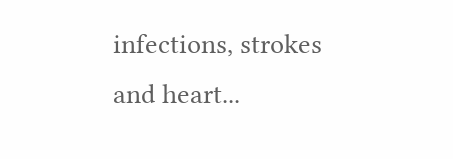infections, strokes and heart...